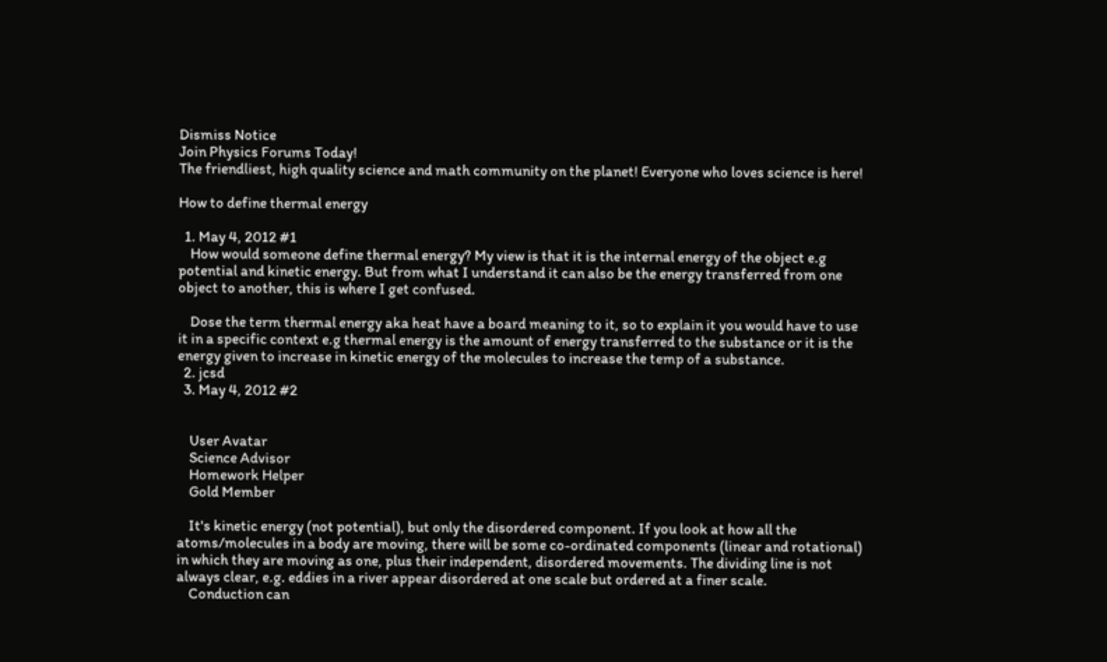Dismiss Notice
Join Physics Forums Today!
The friendliest, high quality science and math community on the planet! Everyone who loves science is here!

How to define thermal energy

  1. May 4, 2012 #1
    How would someone define thermal energy? My view is that it is the internal energy of the object e.g potential and kinetic energy. But from what I understand it can also be the energy transferred from one object to another, this is where I get confused.

    Dose the term thermal energy aka heat have a board meaning to it, so to explain it you would have to use it in a specific context e.g thermal energy is the amount of energy transferred to the substance or it is the energy given to increase in kinetic energy of the molecules to increase the temp of a substance.
  2. jcsd
  3. May 4, 2012 #2


    User Avatar
    Science Advisor
    Homework Helper
    Gold Member

    It's kinetic energy (not potential), but only the disordered component. If you look at how all the atoms/molecules in a body are moving, there will be some co-ordinated components (linear and rotational) in which they are moving as one, plus their independent, disordered movements. The dividing line is not always clear, e.g. eddies in a river appear disordered at one scale but ordered at a finer scale.
    Conduction can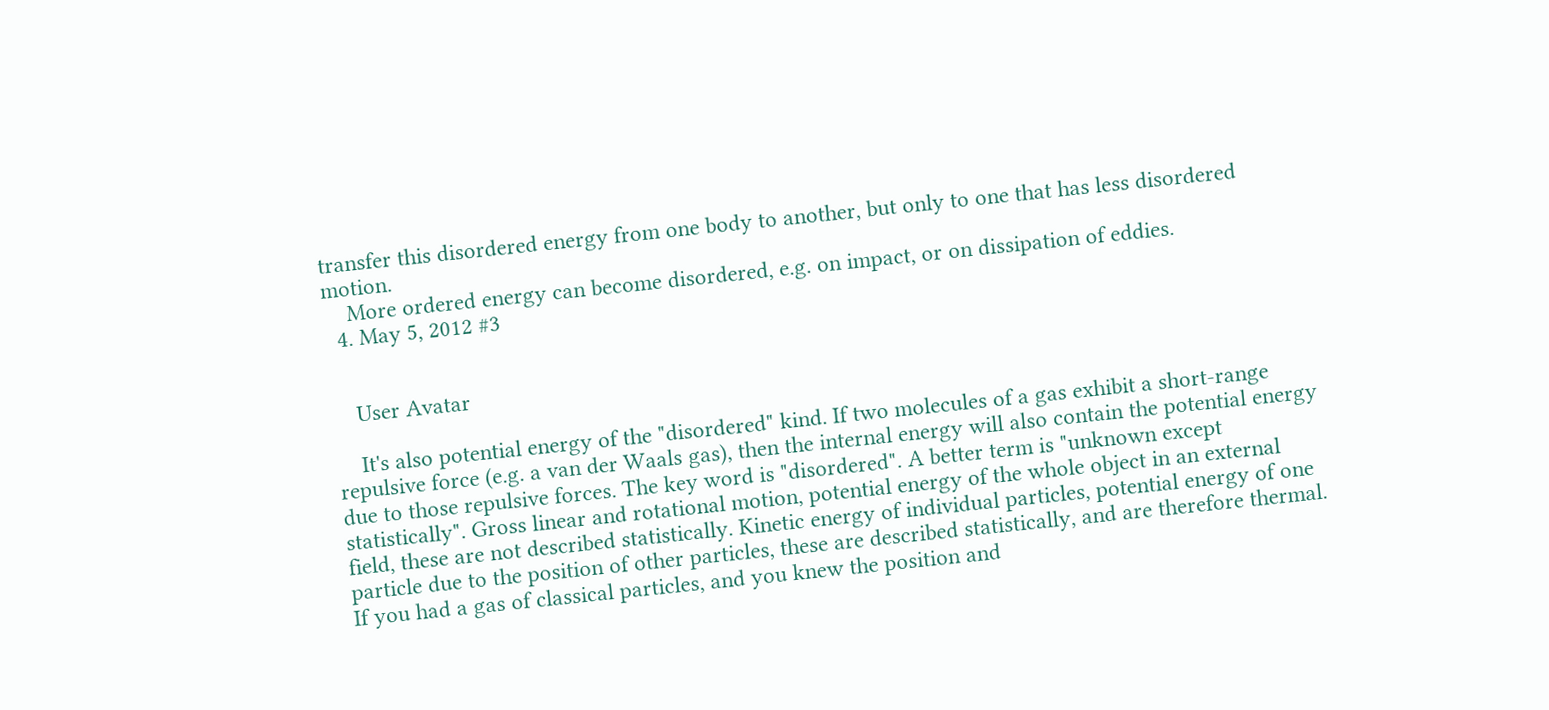transfer this disordered energy from one body to another, but only to one that has less disordered motion.
    More ordered energy can become disordered, e.g. on impact, or on dissipation of eddies.
  4. May 5, 2012 #3


    User Avatar

    It's also potential energy of the "disordered" kind. If two molecules of a gas exhibit a short-range repulsive force (e.g. a van der Waals gas), then the internal energy will also contain the potential energy due to those repulsive forces. The key word is "disordered". A better term is "unknown except statistically". Gross linear and rotational motion, potential energy of the whole object in an external field, these are not described statistically. Kinetic energy of individual particles, potential energy of one particle due to the position of other particles, these are described statistically, and are therefore thermal. If you had a gas of classical particles, and you knew the position and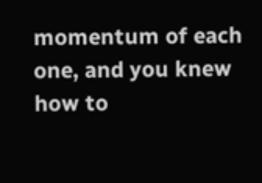momentum of each one, and you knew how to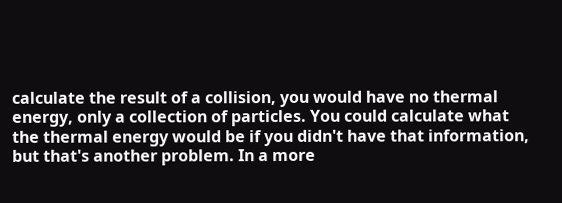calculate the result of a collision, you would have no thermal energy, only a collection of particles. You could calculate what the thermal energy would be if you didn't have that information, but that's another problem. In a more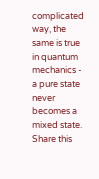complicated way, the same is true in quantum mechanics - a pure state never becomes a mixed state.
Share this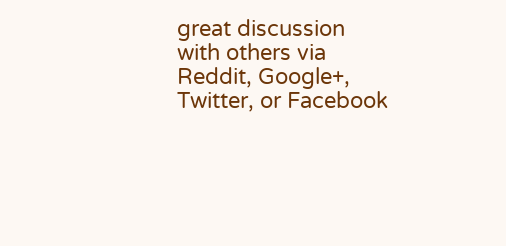great discussion with others via Reddit, Google+, Twitter, or Facebook